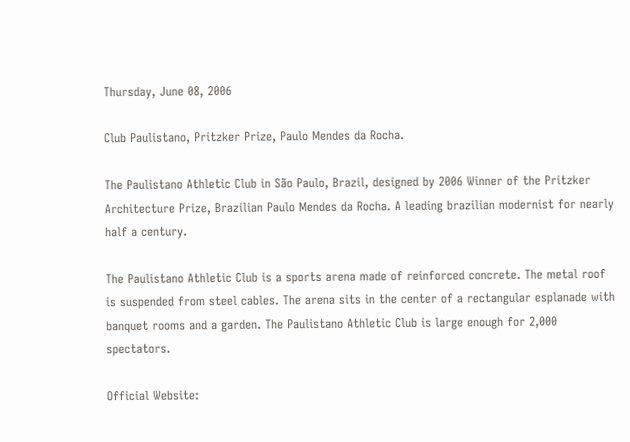Thursday, June 08, 2006

Club Paulistano, Pritzker Prize, Paulo Mendes da Rocha.

The Paulistano Athletic Club in São Paulo, Brazil, designed by 2006 Winner of the Pritzker Architecture Prize, Brazilian Paulo Mendes da Rocha. A leading brazilian modernist for nearly half a century.

The Paulistano Athletic Club is a sports arena made of reinforced concrete. The metal roof is suspended from steel cables. The arena sits in the center of a rectangular esplanade with banquet rooms and a garden. The Paulistano Athletic Club is large enough for 2,000 spectators.

Official Website: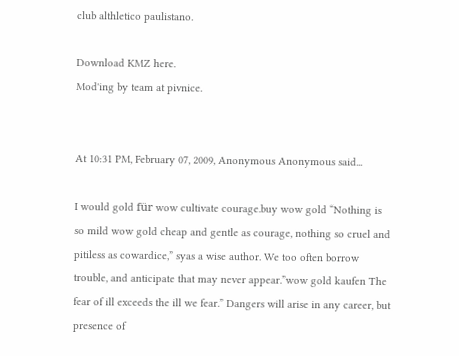club althletico paulistano.

Download KMZ here.
Mod'ing by team at pivnice.


At 10:31 PM, February 07, 2009, Anonymous Anonymous said...

I would gold für wow cultivate courage.buy wow gold “Nothing is so mild wow gold cheap and gentle as courage, nothing so cruel and pitiless as cowardice,” syas a wise author. We too often borrow trouble, and anticipate that may never appear.”wow gold kaufen The fear of ill exceeds the ill we fear.” Dangers will arise in any career, but presence of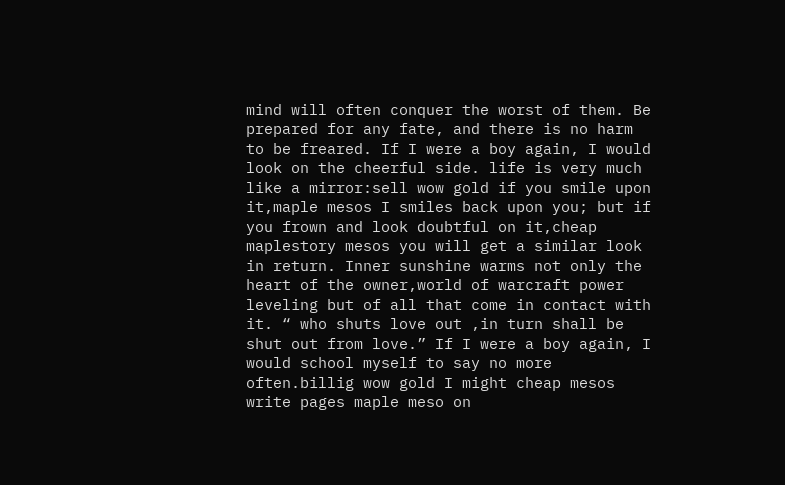mind will often conquer the worst of them. Be prepared for any fate, and there is no harm to be freared. If I were a boy again, I would look on the cheerful side. life is very much like a mirror:sell wow gold if you smile upon it,maple mesos I smiles back upon you; but if you frown and look doubtful on it,cheap maplestory mesos you will get a similar look in return. Inner sunshine warms not only the heart of the owner,world of warcraft power leveling but of all that come in contact with it. “ who shuts love out ,in turn shall be shut out from love.” If I were a boy again, I would school myself to say no more often.billig wow gold I might cheap mesos write pages maple meso on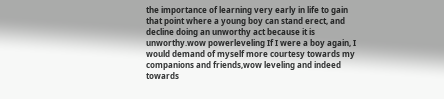the importance of learning very early in life to gain that point where a young boy can stand erect, and decline doing an unworthy act because it is unworthy.wow powerleveling If I were a boy again, I would demand of myself more courtesy towards my companions and friends,wow leveling and indeed towards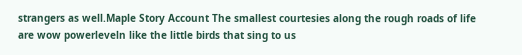strangers as well.Maple Story Account The smallest courtesies along the rough roads of life are wow powerleveln like the little birds that sing to us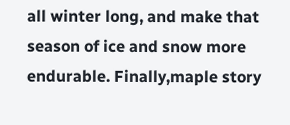all winter long, and make that season of ice and snow more endurable. Finally,maple story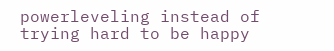powerleveling instead of trying hard to be happy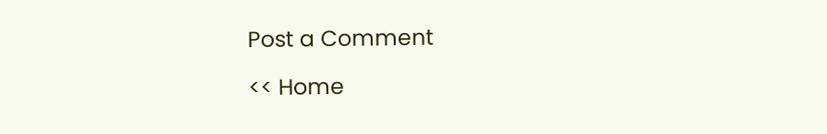Post a Comment

<< Home